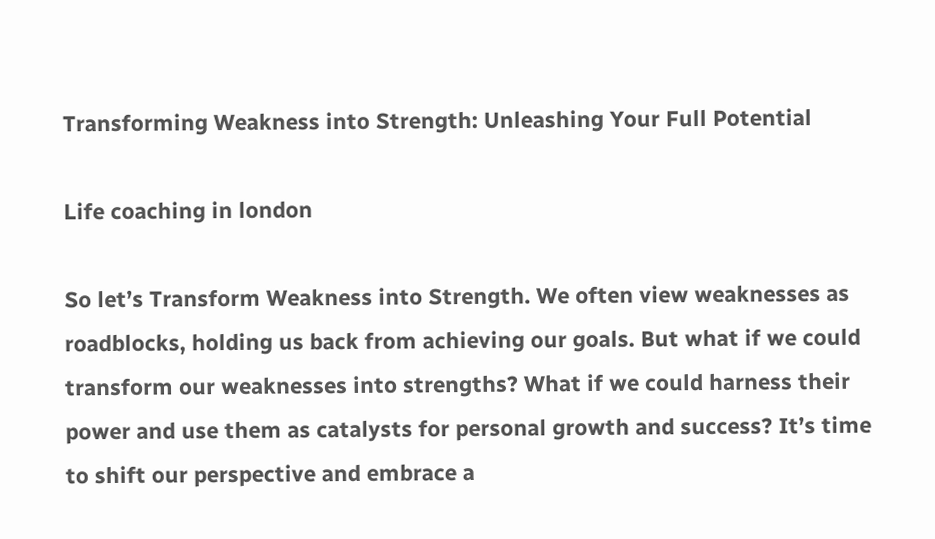Transforming Weakness into Strength: Unleashing Your Full Potential

Life coaching in london

So let’s Transform Weakness into Strength. We often view weaknesses as roadblocks, holding us back from achieving our goals. But what if we could transform our weaknesses into strengths? What if we could harness their power and use them as catalysts for personal growth and success? It’s time to shift our perspective and embrace a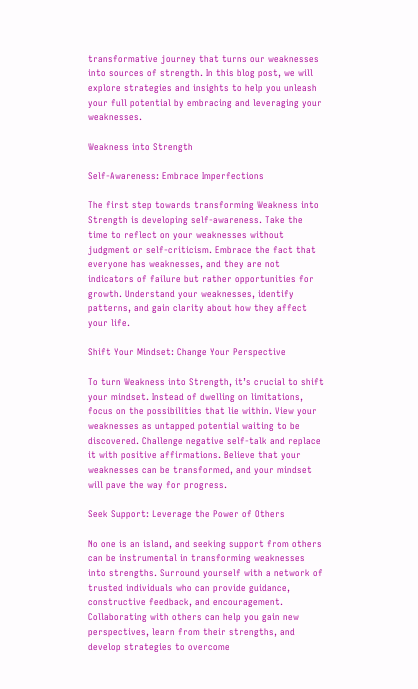transformative journey that turns our weaknesses into sources of strength. In this blog post, we will explore strategies and insights to help you unleash your full potential by embracing and leveraging your weaknesses.

Weakness into Strength

Self-Awareness: Embrace Imperfections

The first step towards transforming Weakness into Strength is developing self-awareness. Take the time to reflect on your weaknesses without judgment or self-criticism. Embrace the fact that everyone has weaknesses, and they are not indicators of failure but rather opportunities for growth. Understand your weaknesses, identify patterns, and gain clarity about how they affect your life.

Shift Your Mindset: Change Your Perspective

To turn Weakness into Strength, it’s crucial to shift your mindset. Instead of dwelling on limitations, focus on the possibilities that lie within. View your weaknesses as untapped potential waiting to be discovered. Challenge negative self-talk and replace it with positive affirmations. Believe that your weaknesses can be transformed, and your mindset will pave the way for progress.

Seek Support: Leverage the Power of Others

No one is an island, and seeking support from others can be instrumental in transforming weaknesses into strengths. Surround yourself with a network of trusted individuals who can provide guidance, constructive feedback, and encouragement. Collaborating with others can help you gain new perspectives, learn from their strengths, and develop strategies to overcome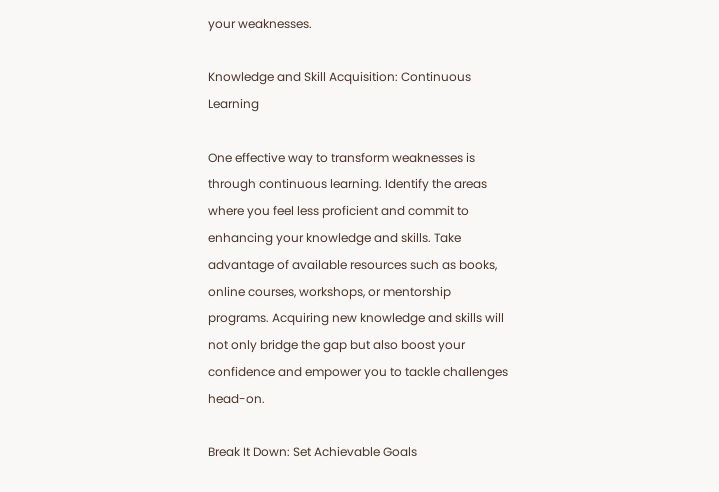your weaknesses.

Knowledge and Skill Acquisition: Continuous Learning

One effective way to transform weaknesses is through continuous learning. Identify the areas where you feel less proficient and commit to enhancing your knowledge and skills. Take advantage of available resources such as books, online courses, workshops, or mentorship programs. Acquiring new knowledge and skills will not only bridge the gap but also boost your confidence and empower you to tackle challenges head-on.

Break It Down: Set Achievable Goals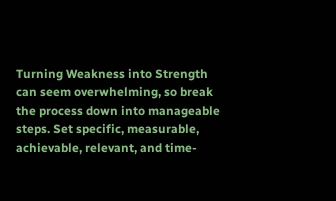Turning Weakness into Strength can seem overwhelming, so break the process down into manageable steps. Set specific, measurable, achievable, relevant, and time-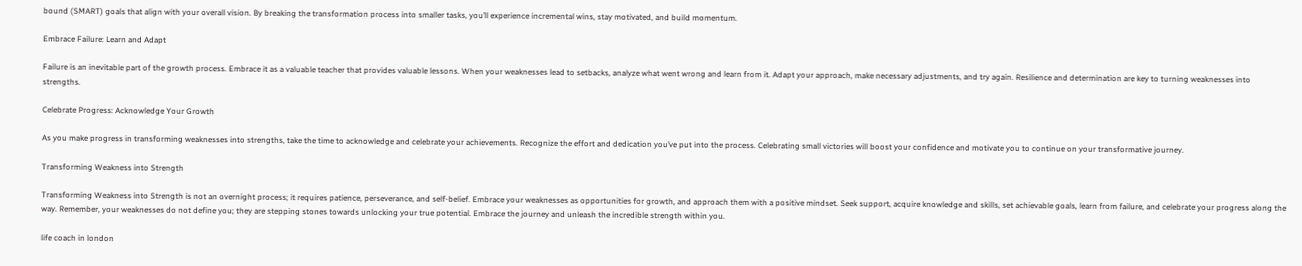bound (SMART) goals that align with your overall vision. By breaking the transformation process into smaller tasks, you’ll experience incremental wins, stay motivated, and build momentum.

Embrace Failure: Learn and Adapt

Failure is an inevitable part of the growth process. Embrace it as a valuable teacher that provides valuable lessons. When your weaknesses lead to setbacks, analyze what went wrong and learn from it. Adapt your approach, make necessary adjustments, and try again. Resilience and determination are key to turning weaknesses into strengths.

Celebrate Progress: Acknowledge Your Growth

As you make progress in transforming weaknesses into strengths, take the time to acknowledge and celebrate your achievements. Recognize the effort and dedication you’ve put into the process. Celebrating small victories will boost your confidence and motivate you to continue on your transformative journey.

Transforming Weakness into Strength

Transforming Weakness into Strength is not an overnight process; it requires patience, perseverance, and self-belief. Embrace your weaknesses as opportunities for growth, and approach them with a positive mindset. Seek support, acquire knowledge and skills, set achievable goals, learn from failure, and celebrate your progress along the way. Remember, your weaknesses do not define you; they are stepping stones towards unlocking your true potential. Embrace the journey and unleash the incredible strength within you.

life coach in london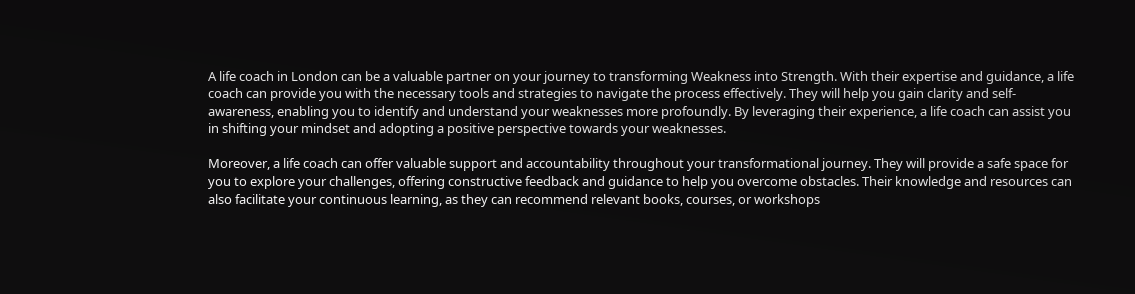A life coach in London can be a valuable partner on your journey to transforming Weakness into Strength. With their expertise and guidance, a life coach can provide you with the necessary tools and strategies to navigate the process effectively. They will help you gain clarity and self-awareness, enabling you to identify and understand your weaknesses more profoundly. By leveraging their experience, a life coach can assist you in shifting your mindset and adopting a positive perspective towards your weaknesses.

Moreover, a life coach can offer valuable support and accountability throughout your transformational journey. They will provide a safe space for you to explore your challenges, offering constructive feedback and guidance to help you overcome obstacles. Their knowledge and resources can also facilitate your continuous learning, as they can recommend relevant books, courses, or workshops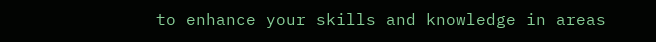to enhance your skills and knowledge in areas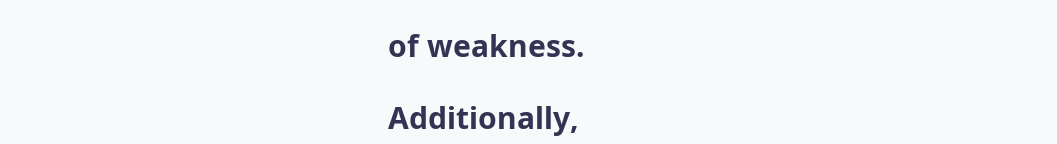of weakness.

Additionally,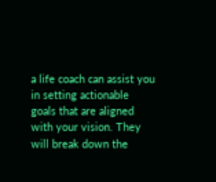a life coach can assist you in setting actionable goals that are aligned with your vision. They will break down the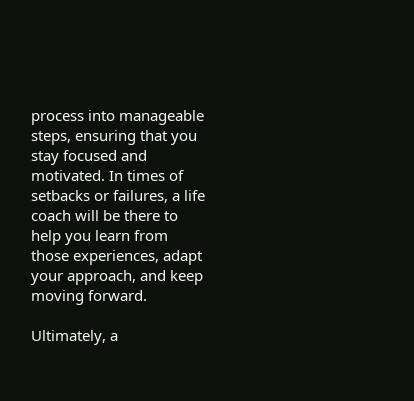process into manageable steps, ensuring that you stay focused and motivated. In times of setbacks or failures, a life coach will be there to help you learn from those experiences, adapt your approach, and keep moving forward.

Ultimately, a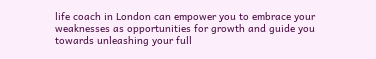life coach in London can empower you to embrace your weaknesses as opportunities for growth and guide you towards unleashing your full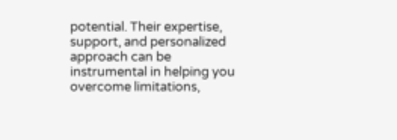potential. Their expertise, support, and personalized approach can be instrumental in helping you overcome limitations,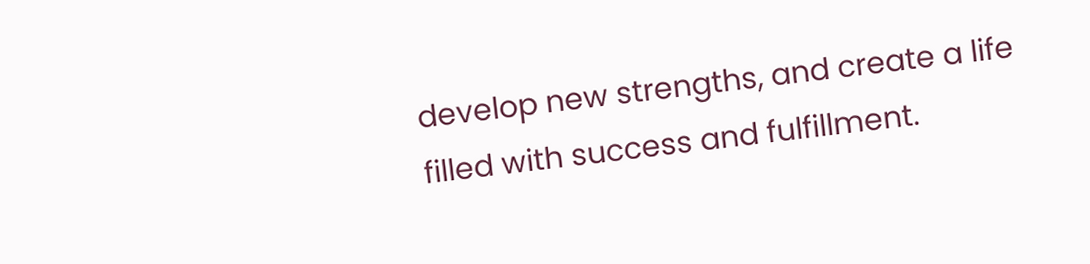develop new strengths, and create a life filled with success and fulfillment.